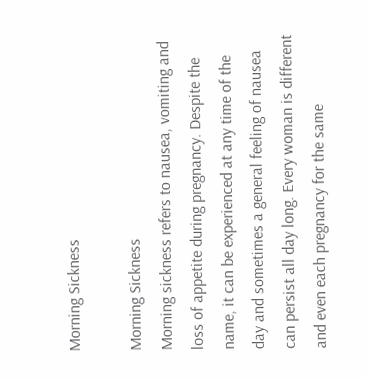Morning Sickness

Morning Sickness
Morning sickness refers to nausea, vomiting and loss of appetite during pregnancy. Despite the name, it can be experienced at any time of the day and sometimes a general feeling of nausea can persist all day long. Every woman is different and even each pregnancy for the same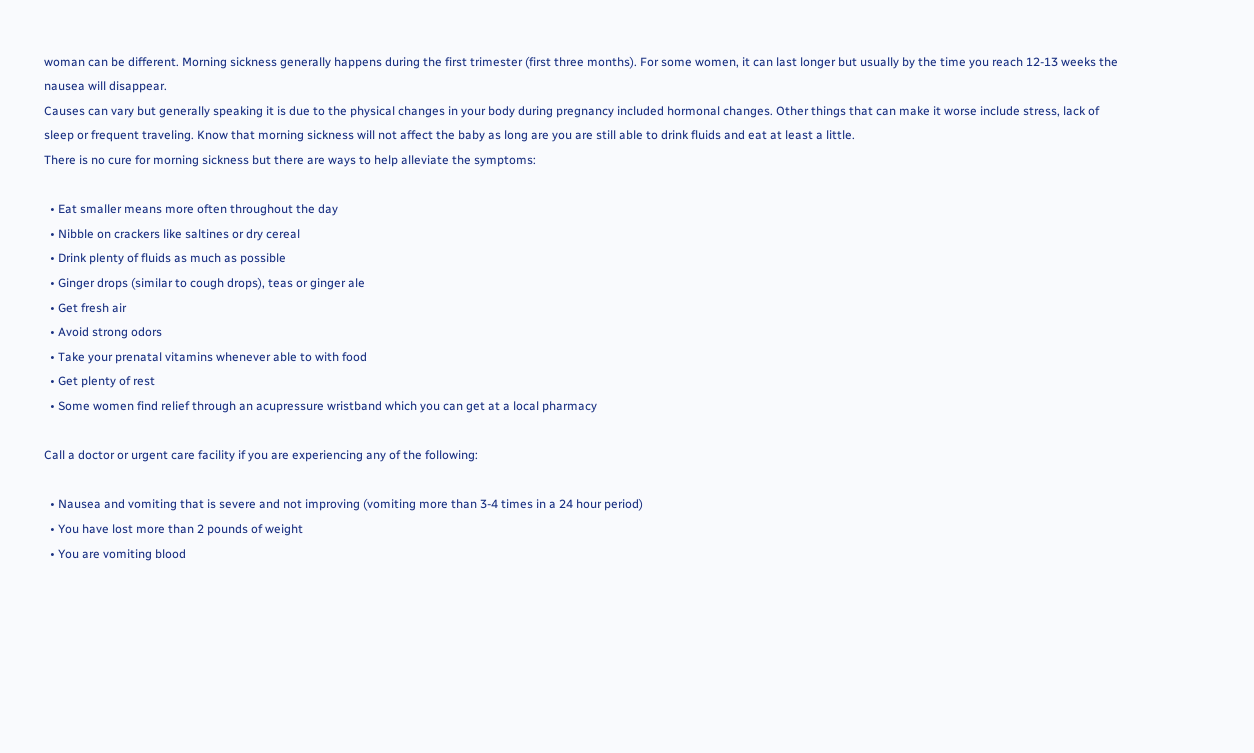woman can be different. Morning sickness generally happens during the first trimester (first three months). For some women, it can last longer but usually by the time you reach 12-13 weeks the nausea will disappear.
Causes can vary but generally speaking it is due to the physical changes in your body during pregnancy included hormonal changes. Other things that can make it worse include stress, lack of sleep or frequent traveling. Know that morning sickness will not affect the baby as long are you are still able to drink fluids and eat at least a little.
There is no cure for morning sickness but there are ways to help alleviate the symptoms:

  • Eat smaller means more often throughout the day
  • Nibble on crackers like saltines or dry cereal
  • Drink plenty of fluids as much as possible
  • Ginger drops (similar to cough drops), teas or ginger ale
  • Get fresh air
  • Avoid strong odors
  • Take your prenatal vitamins whenever able to with food
  • Get plenty of rest
  • Some women find relief through an acupressure wristband which you can get at a local pharmacy

Call a doctor or urgent care facility if you are experiencing any of the following:

  • Nausea and vomiting that is severe and not improving (vomiting more than 3-4 times in a 24 hour period)
  • You have lost more than 2 pounds of weight
  • You are vomiting blood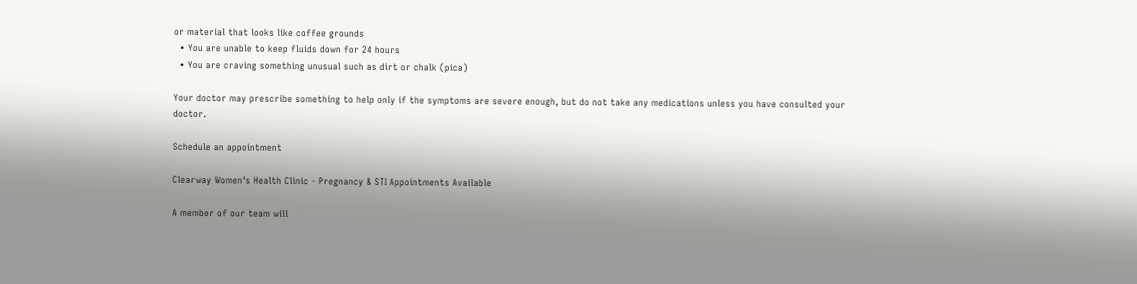or material that looks like coffee grounds
  • You are unable to keep fluids down for 24 hours
  • You are craving something unusual such as dirt or chalk (pica)

Your doctor may prescribe something to help only if the symptoms are severe enough, but do not take any medications unless you have consulted your doctor.

Schedule an appointment

Clearway Women's Health Clinic - Pregnancy & STI Appointments Available

A member of our team will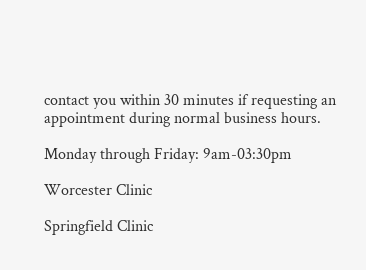contact you within 30 minutes if requesting an appointment during normal business hours.

Monday through Friday: 9am-03:30pm

Worcester Clinic

Springfield Clinic